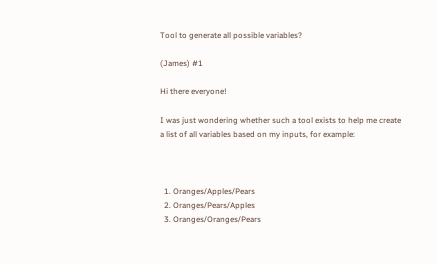Tool to generate all possible variables?

(James) #1

Hi there everyone!

I was just wondering whether such a tool exists to help me create a list of all variables based on my inputs, for example:



  1. Oranges/Apples/Pears
  2. Oranges/Pears/Apples
  3. Oranges/Oranges/Pears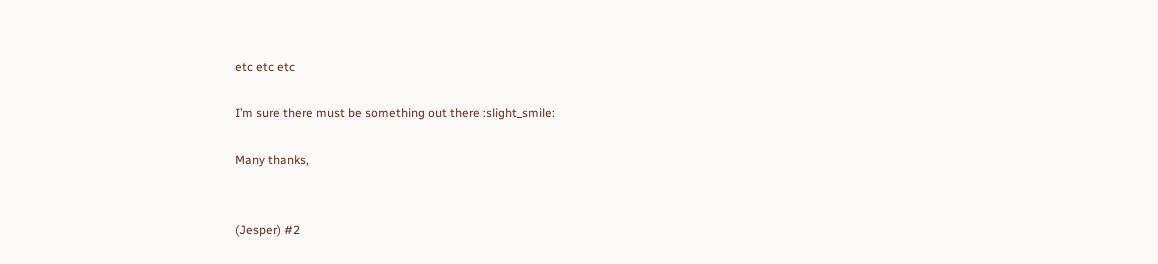etc etc etc

I’m sure there must be something out there :slight_smile:

Many thanks,


(Jesper) #2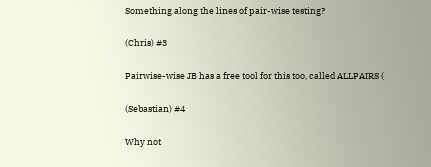Something along the lines of pair-wise testing?

(Chris) #3

Pairwise-wise JB has a free tool for this too, called ALLPAIRS (

(Sebastian) #4

Why not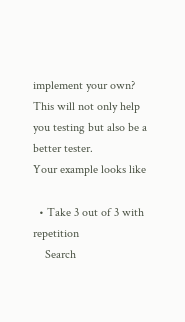implement your own?
This will not only help you testing but also be a better tester.
Your example looks like

  • Take 3 out of 3 with repetition
    Search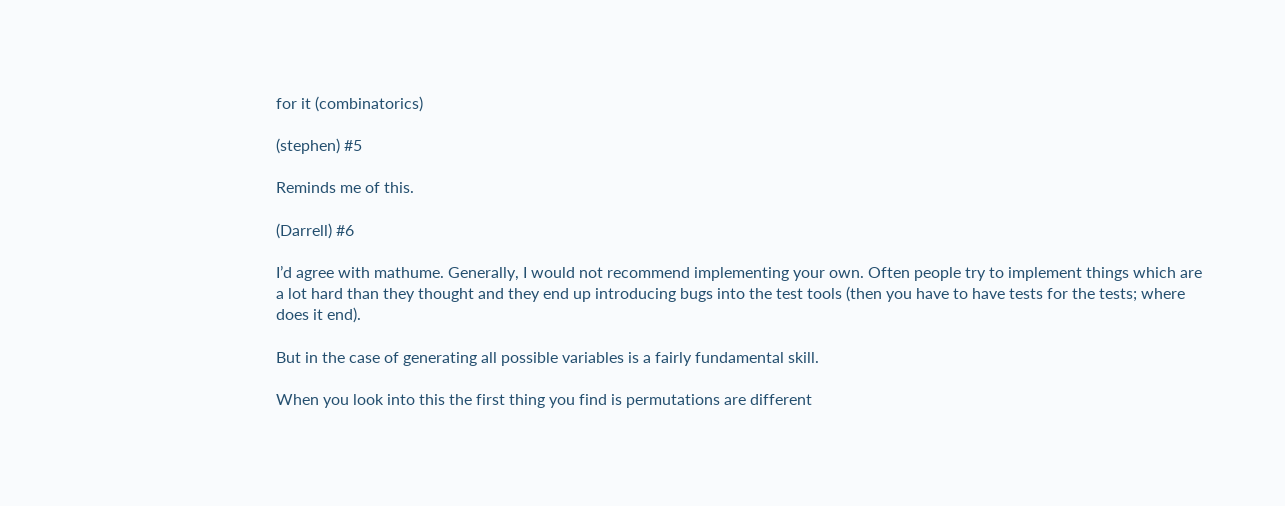for it (combinatorics)

(stephen) #5

Reminds me of this.

(Darrell) #6

I’d agree with mathume. Generally, I would not recommend implementing your own. Often people try to implement things which are a lot hard than they thought and they end up introducing bugs into the test tools (then you have to have tests for the tests; where does it end).

But in the case of generating all possible variables is a fairly fundamental skill.

When you look into this the first thing you find is permutations are different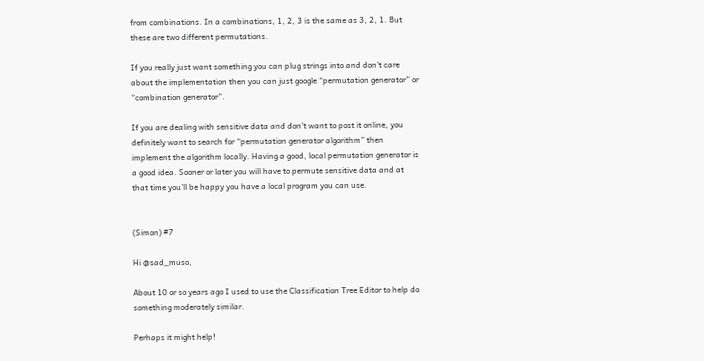from combinations. In a combinations, 1, 2, 3 is the same as 3, 2, 1. But these are two different permutations.

If you really just want something you can plug strings into and don’t care about the implementation then you can just google “permutation generator” or “combination generator”.

If you are dealing with sensitive data and don’t want to post it online, you definitely want to search for “permutation generator algorithm” then implement the algorithm locally. Having a good, local permutation generator is a good idea. Sooner or later you will have to permute sensitive data and at that time you’ll be happy you have a local program you can use.


(Simon) #7

Hi @sad_muso,

About 10 or so years ago I used to use the Classification Tree Editor to help do something moderately similar.

Perhaps it might help!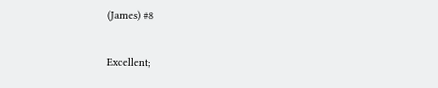(James) #8

Excellent;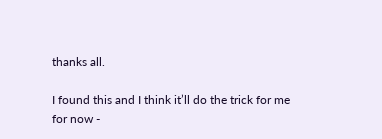thanks all.

I found this and I think it’ll do the trick for me for now -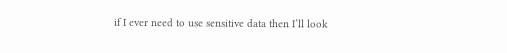if I ever need to use sensitive data then I’ll look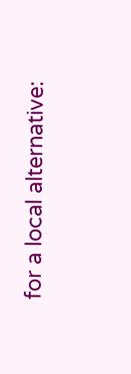for a local alternative: